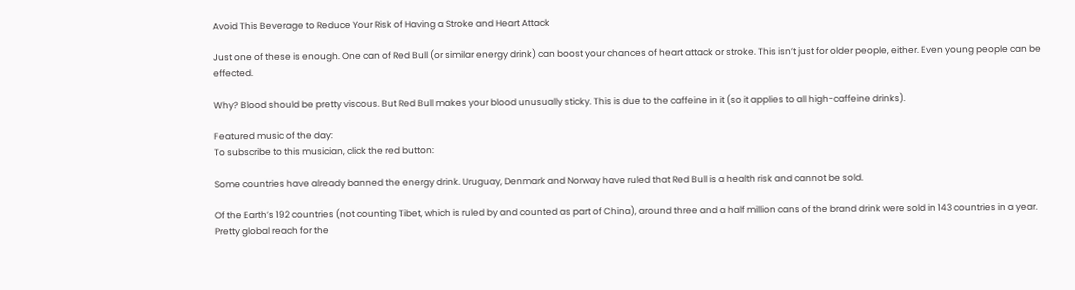Avoid This Beverage to Reduce Your Risk of Having a Stroke and Heart Attack

Just one of these is enough. One can of Red Bull (or similar energy drink) can boost your chances of heart attack or stroke. This isn’t just for older people, either. Even young people can be effected.

Why? Blood should be pretty viscous. But Red Bull makes your blood unusually sticky. This is due to the caffeine in it (so it applies to all high-caffeine drinks).

Featured music of the day:
To subscribe to this musician, click the red button:

Some countries have already banned the energy drink. Uruguay, Denmark and Norway have ruled that Red Bull is a health risk and cannot be sold.

Of the Earth’s 192 countries (not counting Tibet, which is ruled by and counted as part of China), around three and a half million cans of the brand drink were sold in 143 countries in a year. Pretty global reach for the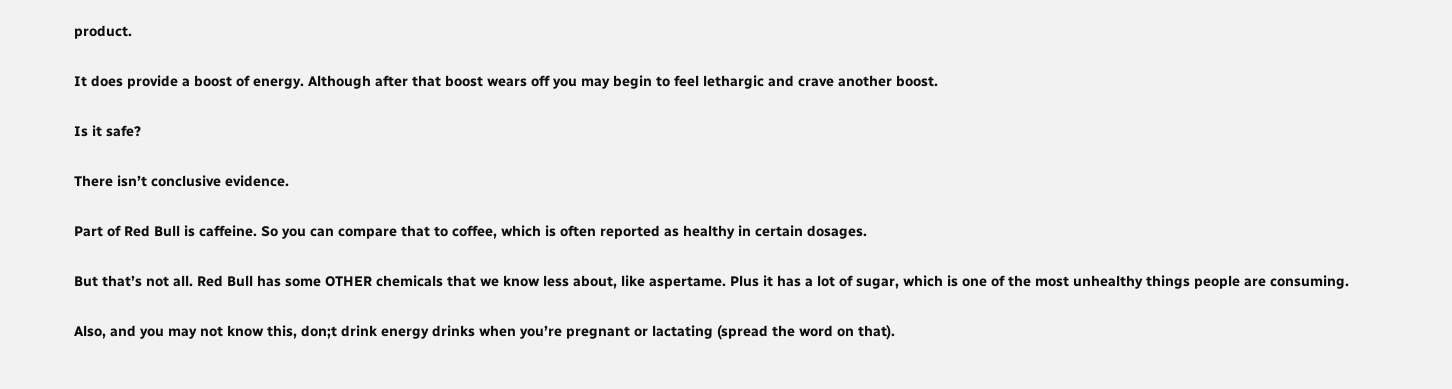product.

It does provide a boost of energy. Although after that boost wears off you may begin to feel lethargic and crave another boost.

Is it safe?

There isn’t conclusive evidence.

Part of Red Bull is caffeine. So you can compare that to coffee, which is often reported as healthy in certain dosages.

But that’s not all. Red Bull has some OTHER chemicals that we know less about, like aspertame. Plus it has a lot of sugar, which is one of the most unhealthy things people are consuming.

Also, and you may not know this, don;t drink energy drinks when you’re pregnant or lactating (spread the word on that).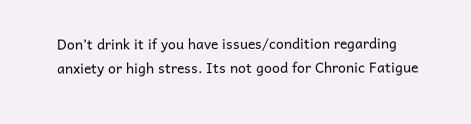Don’t drink it if you have issues/condition regarding anxiety or high stress. Its not good for Chronic Fatigue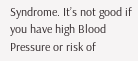Syndrome. It’s not good if you have high Blood Pressure or risk of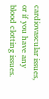cardiovascular issues, or if you have any blood clotting issues.